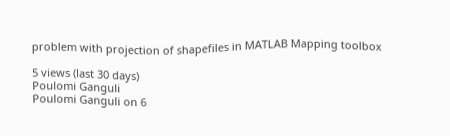problem with projection of shapefiles in MATLAB Mapping toolbox

5 views (last 30 days)
Poulomi Ganguli
Poulomi Ganguli on 6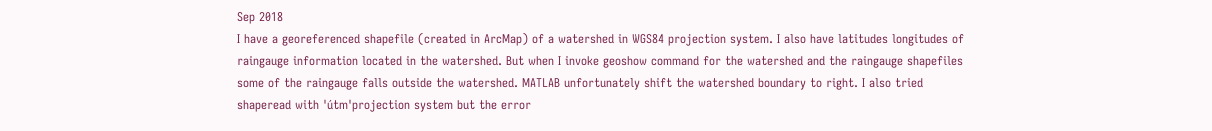Sep 2018
I have a georeferenced shapefile (created in ArcMap) of a watershed in WGS84 projection system. I also have latitudes longitudes of raingauge information located in the watershed. But when I invoke geoshow command for the watershed and the raingauge shapefiles some of the raingauge falls outside the watershed. MATLAB unfortunately shift the watershed boundary to right. I also tried shaperead with 'útm'projection system but the error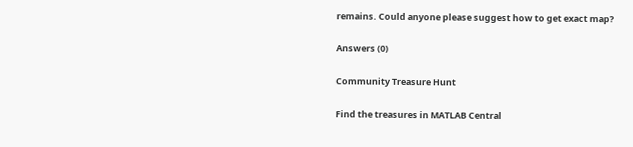remains. Could anyone please suggest how to get exact map?

Answers (0)

Community Treasure Hunt

Find the treasures in MATLAB Central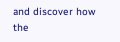and discover how the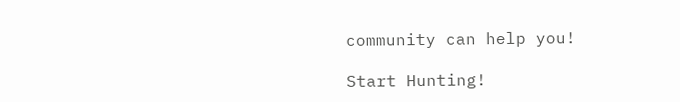community can help you!

Start Hunting!